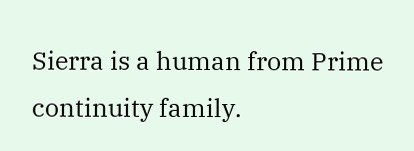Sierra is a human from Prime continuity family.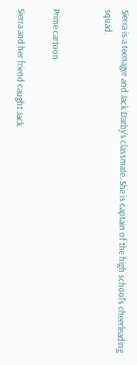Sierra is a teenager and Jack Darby's classmate. She is captain of the high school's cheerleading squad.


Prime cartoon

Sierra and her friend caught Jack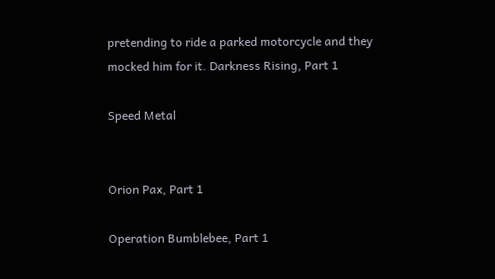pretending to ride a parked motorcycle and they mocked him for it. Darkness Rising, Part 1

Speed Metal


Orion Pax, Part 1

Operation Bumblebee, Part 1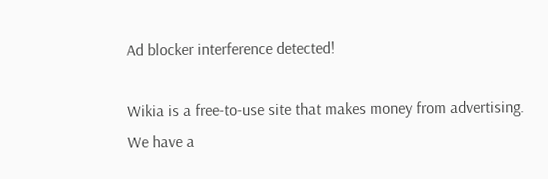Ad blocker interference detected!

Wikia is a free-to-use site that makes money from advertising. We have a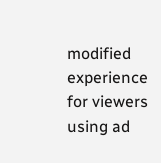modified experience for viewers using ad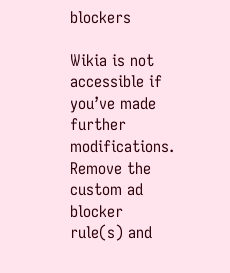blockers

Wikia is not accessible if you’ve made further modifications. Remove the custom ad blocker rule(s) and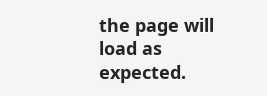the page will load as expected.